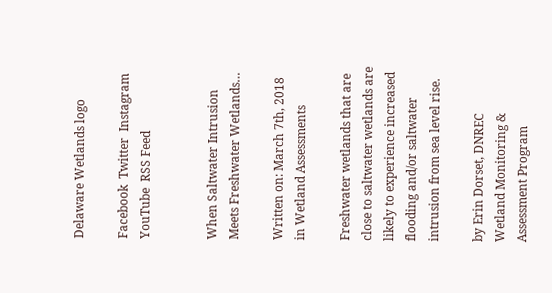Delaware Wetlands logo

Facebook  Twitter  Instagram  YouTube  RSS Feed


When Saltwater Intrusion Meets Freshwater Wetlands…

Written on: March 7th, 2018 in Wetland Assessments

Freshwater wetlands that are close to saltwater wetlands are likely to experience increased flooding and/or saltwater intrusion from sea level rise.

by Erin Dorset, DNREC Wetland Monitoring & Assessment Program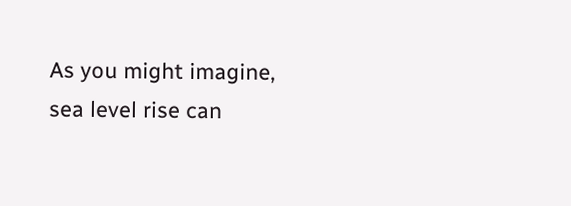As you might imagine, sea level rise can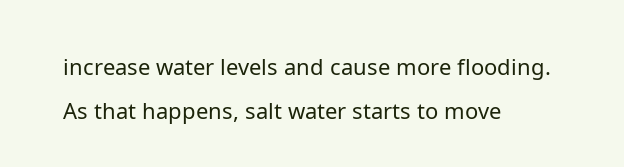increase water levels and cause more flooding. As that happens, salt water starts to move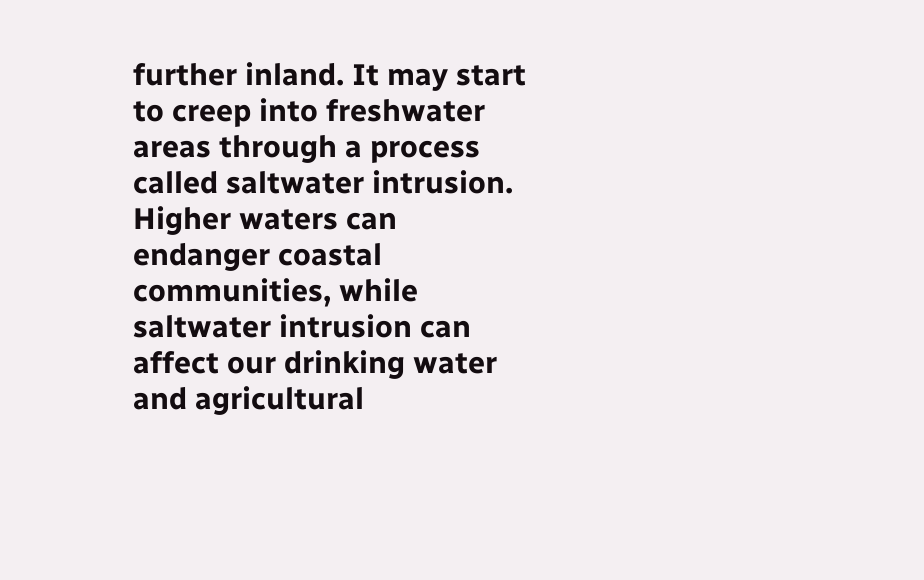further inland. It may start to creep into freshwater areas through a process called saltwater intrusion. Higher waters can endanger coastal communities, while saltwater intrusion can affect our drinking water and agricultural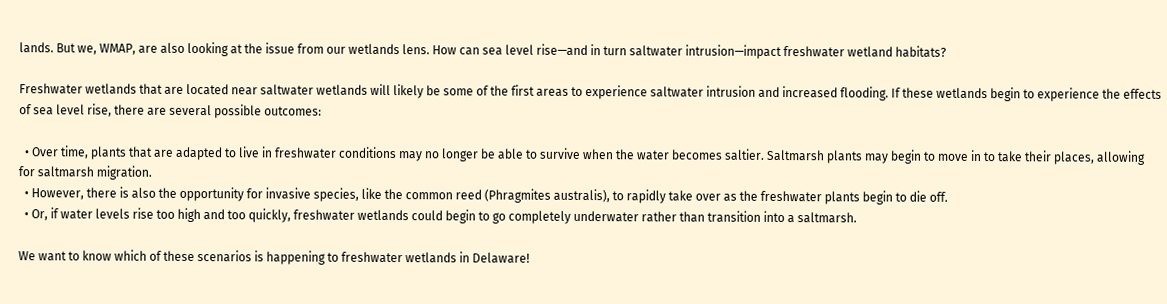lands. But we, WMAP, are also looking at the issue from our wetlands lens. How can sea level rise—and in turn saltwater intrusion—impact freshwater wetland habitats?

Freshwater wetlands that are located near saltwater wetlands will likely be some of the first areas to experience saltwater intrusion and increased flooding. If these wetlands begin to experience the effects of sea level rise, there are several possible outcomes:

  • Over time, plants that are adapted to live in freshwater conditions may no longer be able to survive when the water becomes saltier. Saltmarsh plants may begin to move in to take their places, allowing for saltmarsh migration.
  • However, there is also the opportunity for invasive species, like the common reed (Phragmites australis), to rapidly take over as the freshwater plants begin to die off.
  • Or, if water levels rise too high and too quickly, freshwater wetlands could begin to go completely underwater rather than transition into a saltmarsh.

We want to know which of these scenarios is happening to freshwater wetlands in Delaware!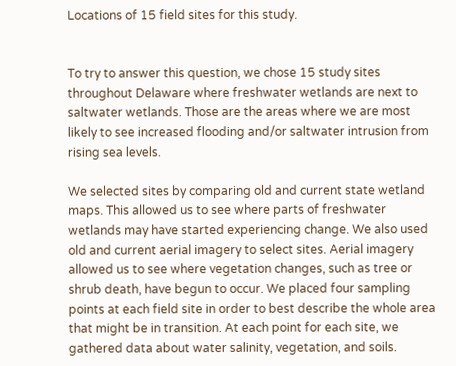Locations of 15 field sites for this study.


To try to answer this question, we chose 15 study sites throughout Delaware where freshwater wetlands are next to saltwater wetlands. Those are the areas where we are most likely to see increased flooding and/or saltwater intrusion from rising sea levels.

We selected sites by comparing old and current state wetland maps. This allowed us to see where parts of freshwater wetlands may have started experiencing change. We also used old and current aerial imagery to select sites. Aerial imagery allowed us to see where vegetation changes, such as tree or shrub death, have begun to occur. We placed four sampling points at each field site in order to best describe the whole area that might be in transition. At each point for each site, we gathered data about water salinity, vegetation, and soils.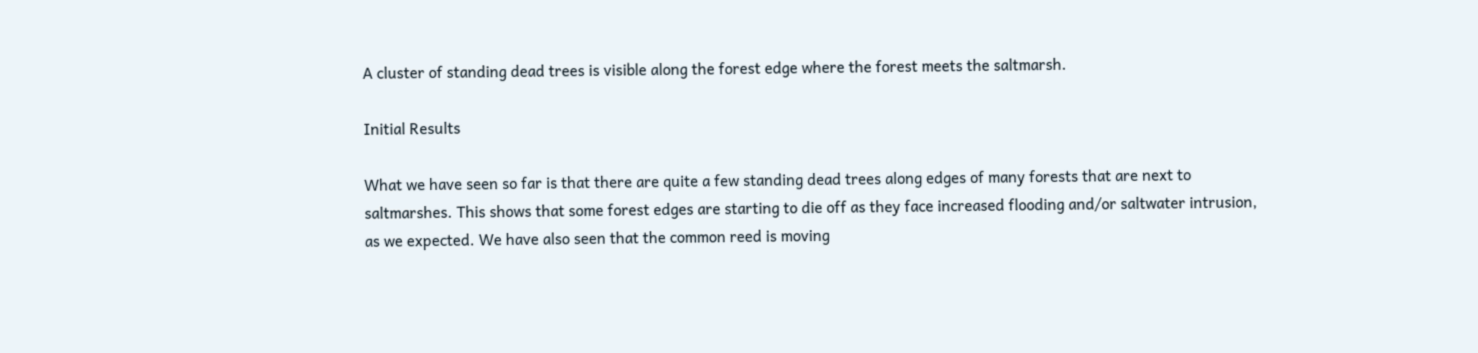A cluster of standing dead trees is visible along the forest edge where the forest meets the saltmarsh.

Initial Results

What we have seen so far is that there are quite a few standing dead trees along edges of many forests that are next to saltmarshes. This shows that some forest edges are starting to die off as they face increased flooding and/or saltwater intrusion, as we expected. We have also seen that the common reed is moving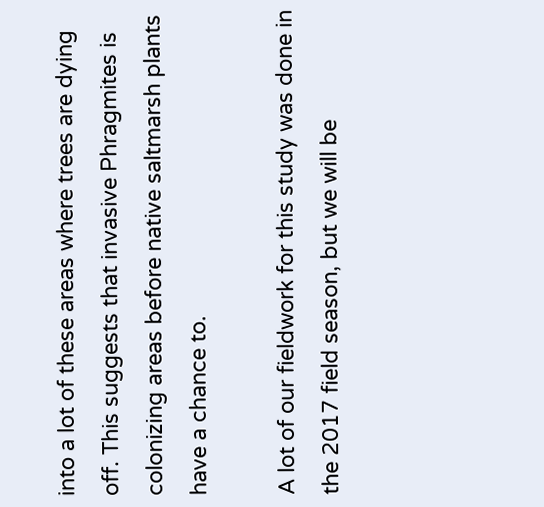into a lot of these areas where trees are dying off. This suggests that invasive Phragmites is colonizing areas before native saltmarsh plants have a chance to.

A lot of our fieldwork for this study was done in the 2017 field season, but we will be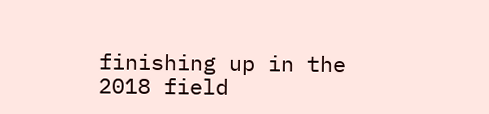finishing up in the 2018 field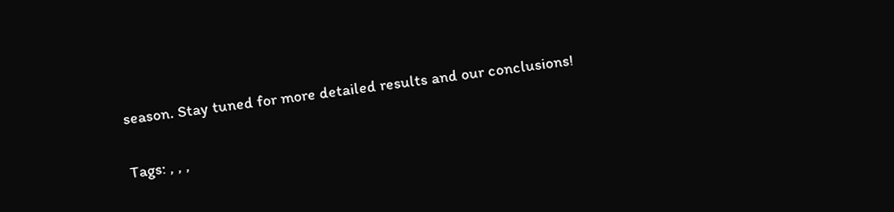season. Stay tuned for more detailed results and our conclusions!

Tags: , , ,